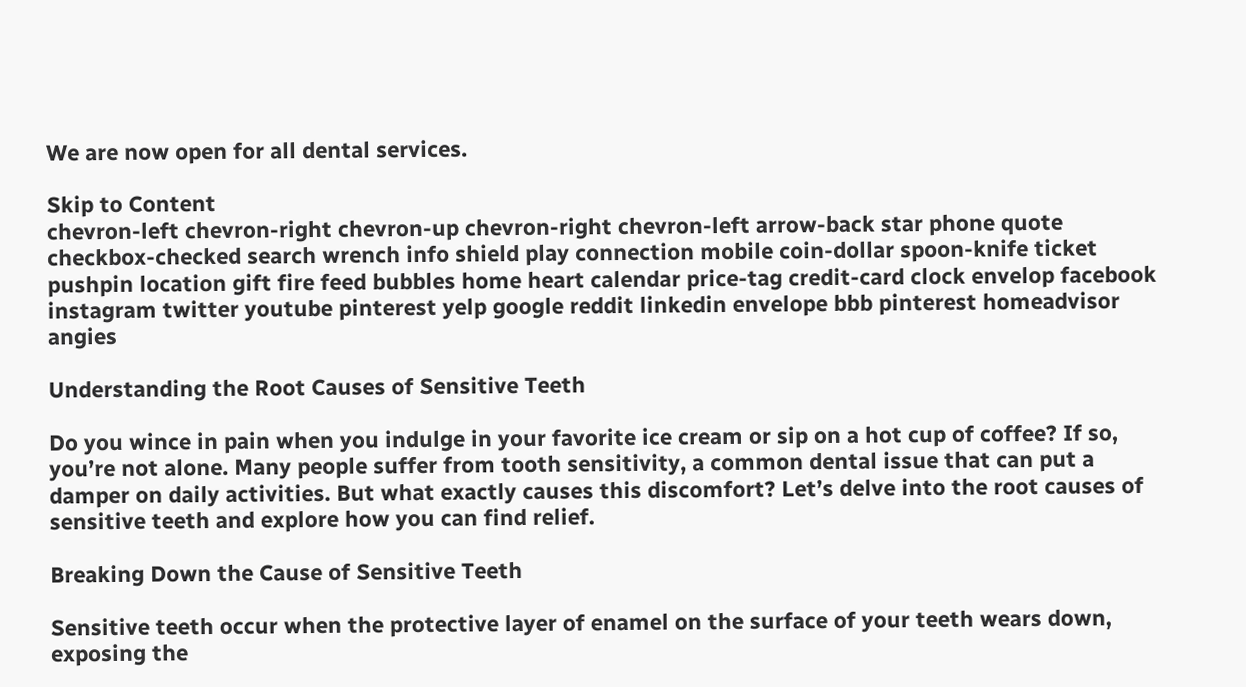We are now open for all dental services.

Skip to Content
chevron-left chevron-right chevron-up chevron-right chevron-left arrow-back star phone quote checkbox-checked search wrench info shield play connection mobile coin-dollar spoon-knife ticket pushpin location gift fire feed bubbles home heart calendar price-tag credit-card clock envelop facebook instagram twitter youtube pinterest yelp google reddit linkedin envelope bbb pinterest homeadvisor angies

Understanding the Root Causes of Sensitive Teeth

Do you wince in pain when you indulge in your favorite ice cream or sip on a hot cup of coffee? If so, you’re not alone. Many people suffer from tooth sensitivity, a common dental issue that can put a damper on daily activities. But what exactly causes this discomfort? Let’s delve into the root causes of sensitive teeth and explore how you can find relief.

Breaking Down the Cause of Sensitive Teeth

Sensitive teeth occur when the protective layer of enamel on the surface of your teeth wears down, exposing the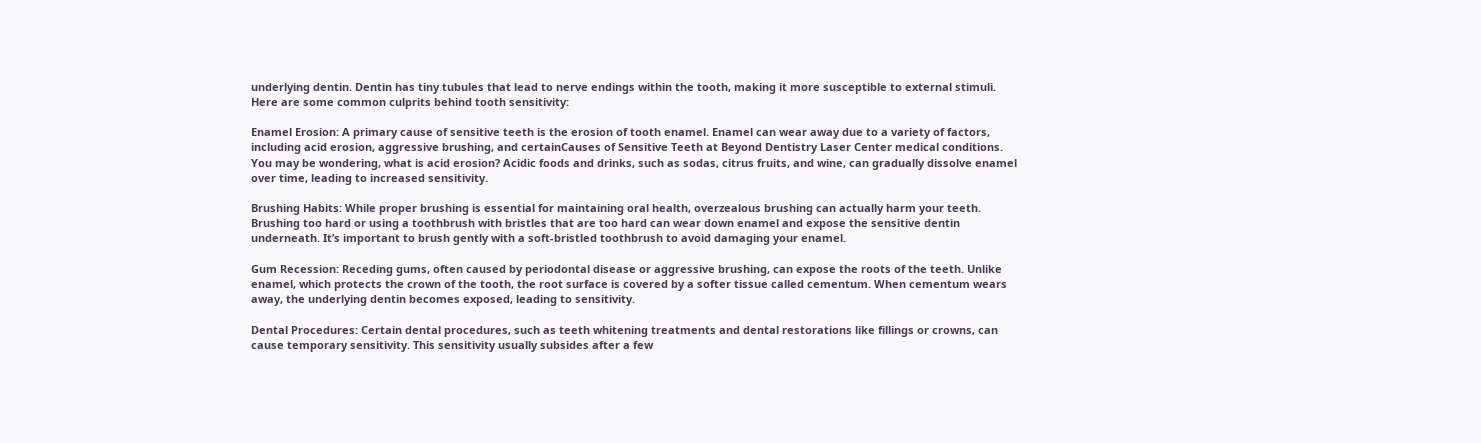underlying dentin. Dentin has tiny tubules that lead to nerve endings within the tooth, making it more susceptible to external stimuli. Here are some common culprits behind tooth sensitivity:

Enamel Erosion: A primary cause of sensitive teeth is the erosion of tooth enamel. Enamel can wear away due to a variety of factors, including acid erosion, aggressive brushing, and certainCauses of Sensitive Teeth at Beyond Dentistry Laser Center medical conditions. You may be wondering, what is acid erosion? Acidic foods and drinks, such as sodas, citrus fruits, and wine, can gradually dissolve enamel over time, leading to increased sensitivity.

Brushing Habits: While proper brushing is essential for maintaining oral health, overzealous brushing can actually harm your teeth. Brushing too hard or using a toothbrush with bristles that are too hard can wear down enamel and expose the sensitive dentin underneath. It’s important to brush gently with a soft-bristled toothbrush to avoid damaging your enamel.

Gum Recession: Receding gums, often caused by periodontal disease or aggressive brushing, can expose the roots of the teeth. Unlike enamel, which protects the crown of the tooth, the root surface is covered by a softer tissue called cementum. When cementum wears away, the underlying dentin becomes exposed, leading to sensitivity.

Dental Procedures: Certain dental procedures, such as teeth whitening treatments and dental restorations like fillings or crowns, can cause temporary sensitivity. This sensitivity usually subsides after a few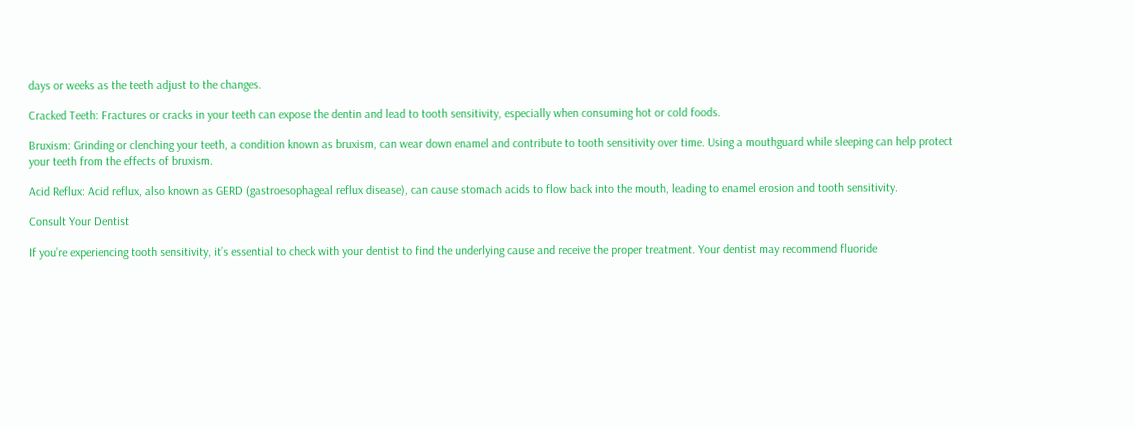days or weeks as the teeth adjust to the changes.

Cracked Teeth: Fractures or cracks in your teeth can expose the dentin and lead to tooth sensitivity, especially when consuming hot or cold foods.

Bruxism: Grinding or clenching your teeth, a condition known as bruxism, can wear down enamel and contribute to tooth sensitivity over time. Using a mouthguard while sleeping can help protect your teeth from the effects of bruxism.

Acid Reflux: Acid reflux, also known as GERD (gastroesophageal reflux disease), can cause stomach acids to flow back into the mouth, leading to enamel erosion and tooth sensitivity.

Consult Your Dentist

If you’re experiencing tooth sensitivity, it’s essential to check with your dentist to find the underlying cause and receive the proper treatment. Your dentist may recommend fluoride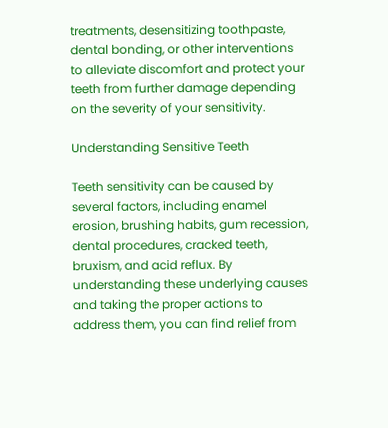treatments, desensitizing toothpaste, dental bonding, or other interventions to alleviate discomfort and protect your teeth from further damage depending on the severity of your sensitivity.

Understanding Sensitive Teeth

Teeth sensitivity can be caused by several factors, including enamel erosion, brushing habits, gum recession, dental procedures, cracked teeth, bruxism, and acid reflux. By understanding these underlying causes and taking the proper actions to address them, you can find relief from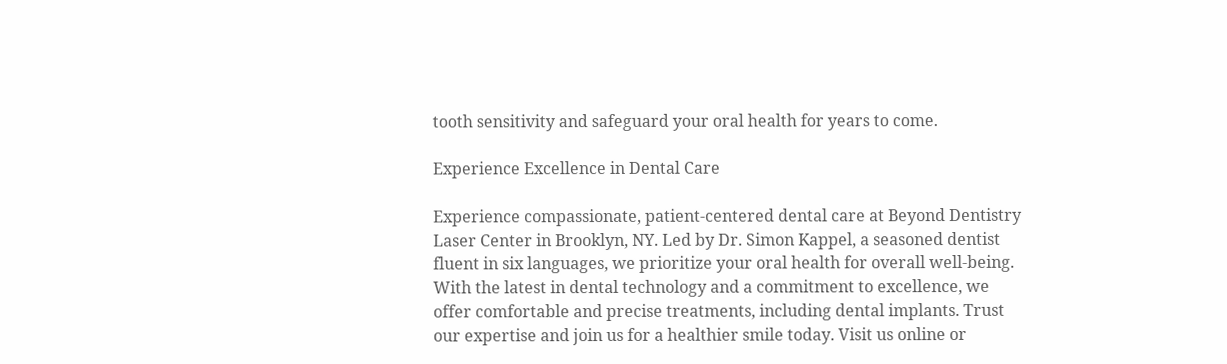tooth sensitivity and safeguard your oral health for years to come.

Experience Excellence in Dental Care

Experience compassionate, patient-centered dental care at Beyond Dentistry Laser Center in Brooklyn, NY. Led by Dr. Simon Kappel, a seasoned dentist fluent in six languages, we prioritize your oral health for overall well-being. With the latest in dental technology and a commitment to excellence, we offer comfortable and precise treatments, including dental implants. Trust our expertise and join us for a healthier smile today. Visit us online or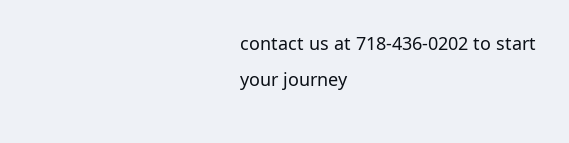contact us at 718-436-0202 to start your journey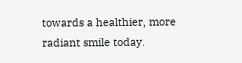towards a healthier, more radiant smile today.